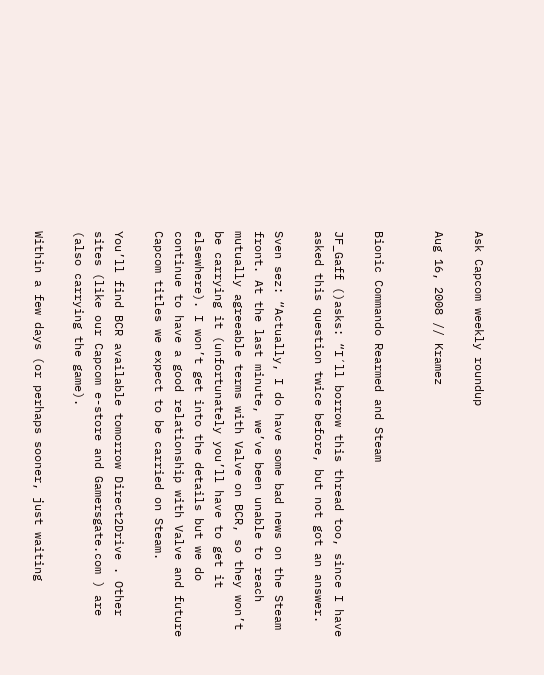Ask Capcom weekly roundup

Aug 16, 2008 // Kramez


Bionic Commando Rearmed and Steam

JF_Gaff ()asks: “I´ll borrow this thread too, since I have asked this question twice before, but not got an answer.

Sven sez: “Actually, I do have some bad news on the Steam front. At the last minute, we’ve been unable to reach mutually agreeable terms with Valve on BCR, so they won’t be carrying it (unfortunately you’ll have to get it elsewhere). I won’t get into the details but we do continue to have a good relationship with Valve and future Capcom titles we expect to be carried on Steam.

You’ll find BCR available tomorrow Direct2Drive . Other sites (like our Capcom e-store and Gamersgate.com ) are (also carrying the game).

Within a few days (or perhaps sooner, just waiting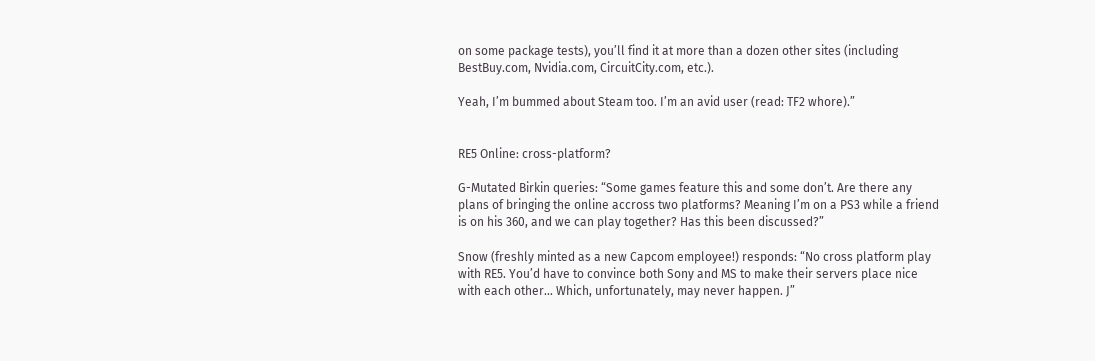on some package tests), you’ll find it at more than a dozen other sites (including BestBuy.com, Nvidia.com, CircuitCity.com, etc.).

Yeah, I’m bummed about Steam too. I’m an avid user (read: TF2 whore).”


RE5 Online: cross-platform?

G-Mutated Birkin queries: “Some games feature this and some don’t. Are there any plans of bringing the online accross two platforms? Meaning I’m on a PS3 while a friend is on his 360, and we can play together? Has this been discussed?”

Snow (freshly minted as a new Capcom employee!) responds: “No cross platform play with RE5. You’d have to convince both Sony and MS to make their servers place nice with each other… Which, unfortunately, may never happen. J”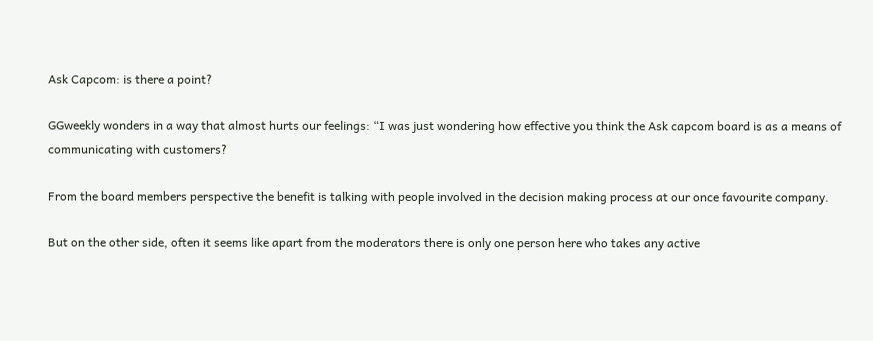Ask Capcom: is there a point?

GGweekly wonders in a way that almost hurts our feelings: “I was just wondering how effective you think the Ask capcom board is as a means of communicating with customers?

From the board members perspective the benefit is talking with people involved in the decision making process at our once favourite company.

But on the other side, often it seems like apart from the moderators there is only one person here who takes any active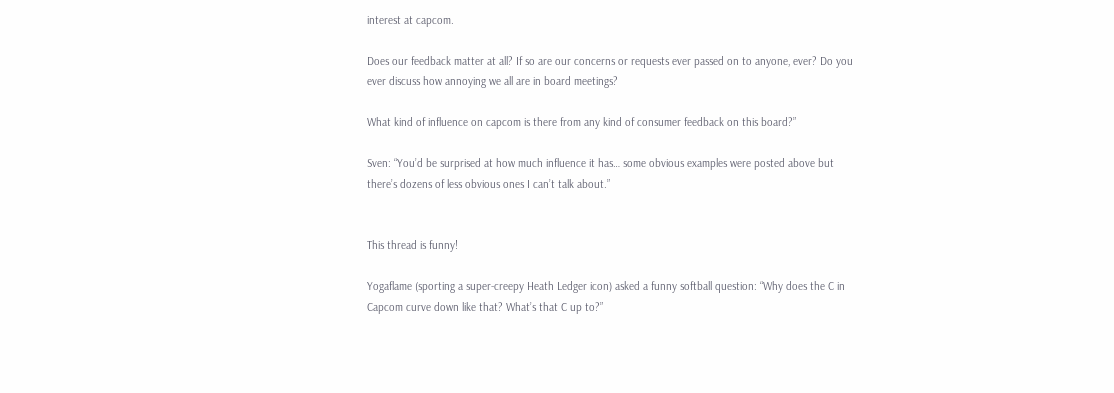interest at capcom.

Does our feedback matter at all? If so are our concerns or requests ever passed on to anyone, ever? Do you ever discuss how annoying we all are in board meetings?

What kind of influence on capcom is there from any kind of consumer feedback on this board?”

Sven: “You’d be surprised at how much influence it has… some obvious examples were posted above but there’s dozens of less obvious ones I can’t talk about.”


This thread is funny!

Yogaflame (sporting a super-creepy Heath Ledger icon) asked a funny softball question: “Why does the C in Capcom curve down like that? What’s that C up to?”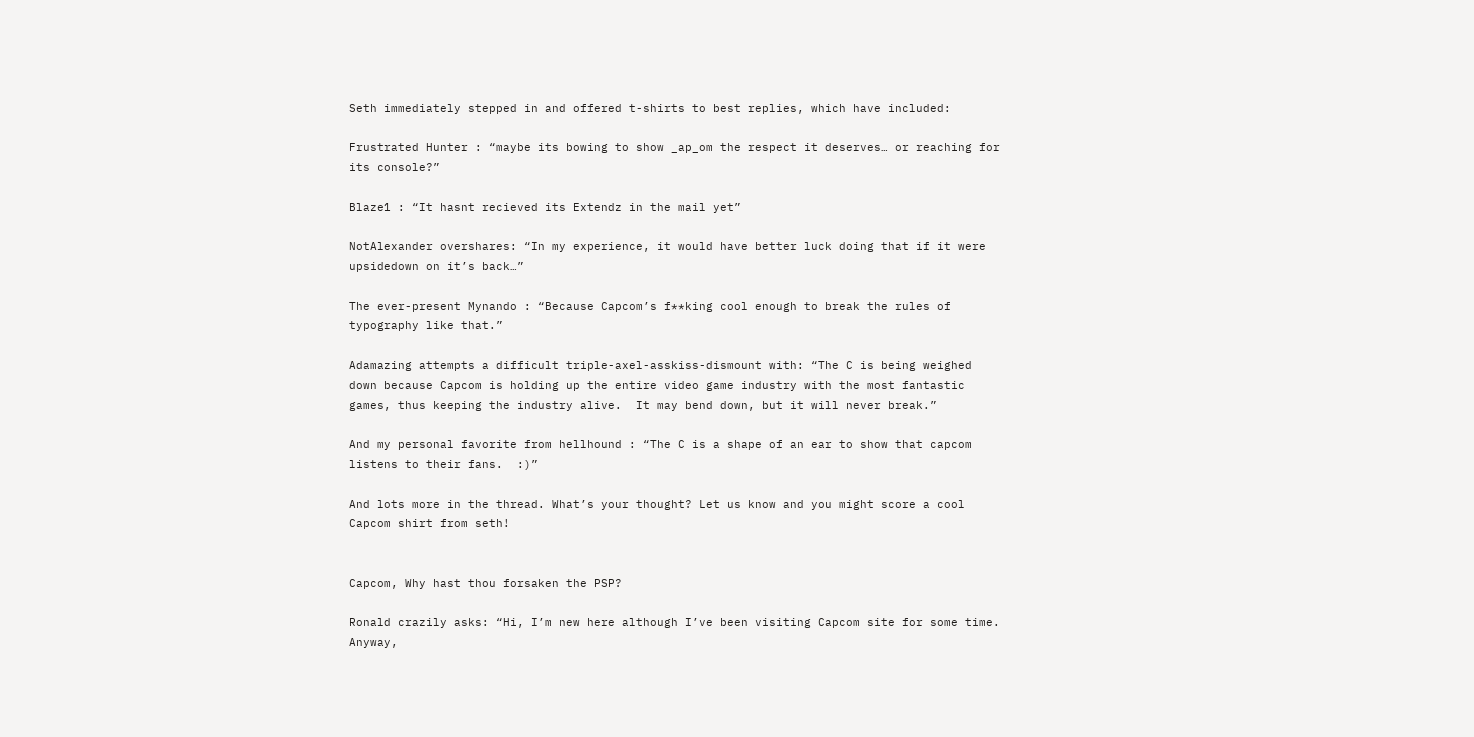Seth immediately stepped in and offered t-shirts to best replies, which have included:

Frustrated Hunter : “maybe its bowing to show _ap_om the respect it deserves… or reaching for its console?”

Blaze1 : “It hasnt recieved its Extendz in the mail yet”

NotAlexander overshares: “In my experience, it would have better luck doing that if it were upsidedown on it’s back…”

The ever-present Mynando : “Because Capcom’s f**king cool enough to break the rules of typography like that.”

Adamazing attempts a difficult triple-axel-asskiss-dismount with: “The C is being weighed down because Capcom is holding up the entire video game industry with the most fantastic games, thus keeping the industry alive.  It may bend down, but it will never break.”

And my personal favorite from hellhound : “The C is a shape of an ear to show that capcom listens to their fans.  :)”

And lots more in the thread. What’s your thought? Let us know and you might score a cool Capcom shirt from seth!


Capcom, Why hast thou forsaken the PSP?

Ronald crazily asks: “Hi, I’m new here although I’ve been visiting Capcom site for some time. Anyway,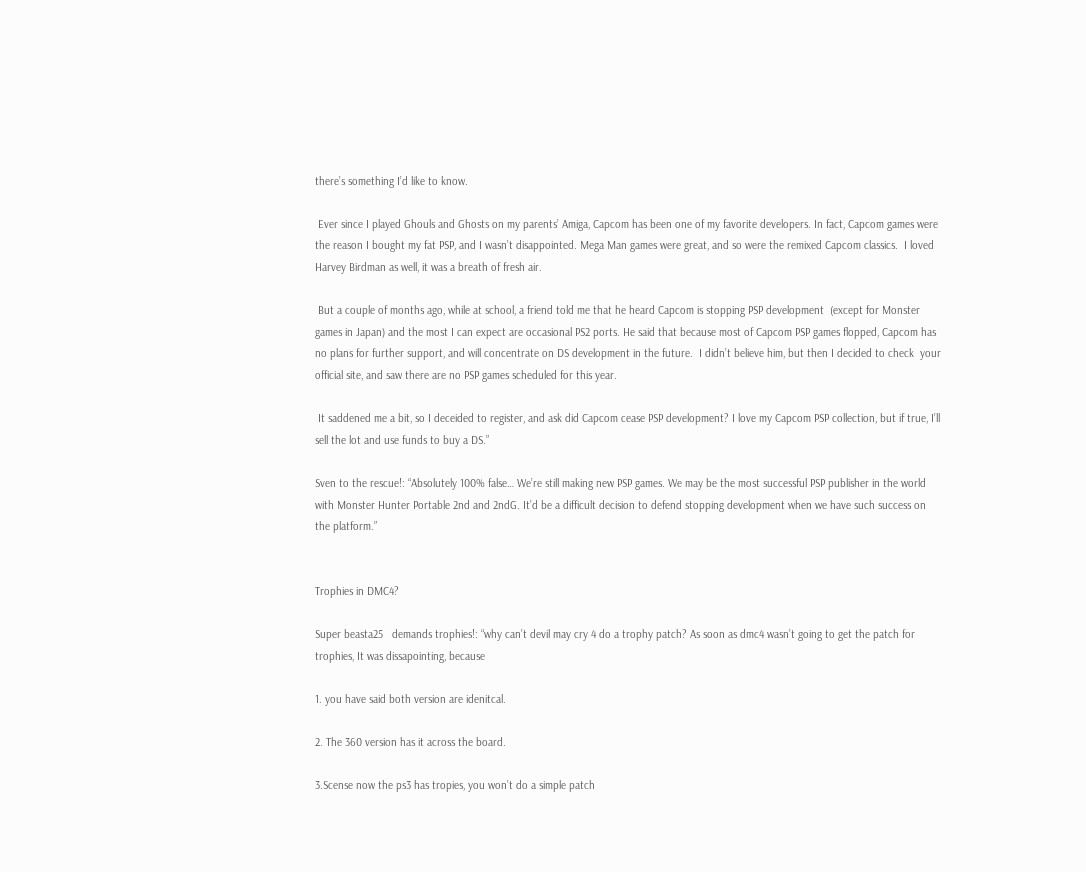there’s something I’d like to know.

 Ever since I played Ghouls and Ghosts on my parents’ Amiga, Capcom has been one of my favorite developers. In fact, Capcom games were the reason I bought my fat PSP, and I wasn’t disappointed. Mega Man games were great, and so were the remixed Capcom classics.  I loved Harvey Birdman as well, it was a breath of fresh air.

 But a couple of months ago, while at school, a friend told me that he heard Capcom is stopping PSP development  (except for Monster games in Japan) and the most I can expect are occasional PS2 ports. He said that because most of Capcom PSP games flopped, Capcom has no plans for further support, and will concentrate on DS development in the future.  I didn’t believe him, but then I decided to check  your official site, and saw there are no PSP games scheduled for this year.

 It saddened me a bit, so I deceided to register, and ask did Capcom cease PSP development? I love my Capcom PSP collection, but if true, I’ll sell the lot and use funds to buy a DS.”

Sven to the rescue!: “Absolutely 100% false… We’re still making new PSP games. We may be the most successful PSP publisher in the world with Monster Hunter Portable 2nd and 2ndG. It’d be a difficult decision to defend stopping development when we have such success on the platform.”


Trophies in DMC4?

Super beasta25   demands trophies!: “why can’t devil may cry 4 do a trophy patch? As soon as dmc4 wasn’t going to get the patch for trophies, It was dissapointing, because

1. you have said both version are idenitcal.

2. The 360 version has it across the board.

3.Scense now the ps3 has tropies, you won’t do a simple patch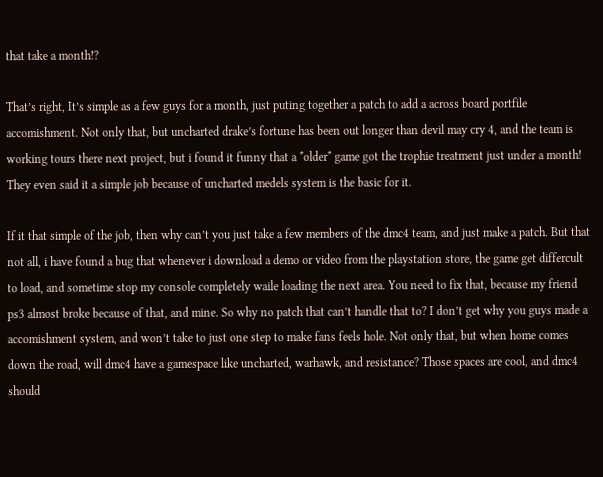that take a month!?

That’s right, It’s simple as a few guys for a month, just puting together a patch to add a across board portfile accomishment. Not only that, but uncharted drake’s fortune has been out longer than devil may cry 4, and the team is working tours there next project, but i found it funny that a *older* game got the trophie treatment just under a month! They even said it a simple job because of uncharted medels system is the basic for it.

If it that simple of the job, then why can’t you just take a few members of the dmc4 team, and just make a patch. But that not all, i have found a bug that whenever i download a demo or video from the playstation store, the game get differcult to load, and sometime stop my console completely waile loading the next area. You need to fix that, because my friend ps3 almost broke because of that, and mine. So why no patch that can’t handle that to? I don’t get why you guys made a accomishment system, and won’t take to just one step to make fans feels hole. Not only that, but when home comes down the road, will dmc4 have a gamespace like uncharted, warhawk, and resistance? Those spaces are cool, and dmc4 should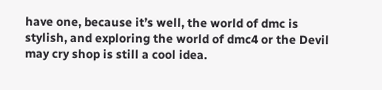have one, because it’s well, the world of dmc is stylish, and exploring the world of dmc4 or the Devil may cry shop is still a cool idea.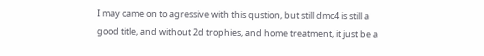I may came on to agressive with this qustion, but still dmc4 is still a good title, and without 2d trophies, and home treatment, it just be a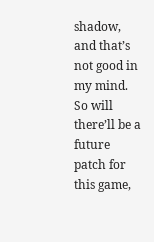shadow, and that’s not good in my mind. So will there’ll be a future patch for this game,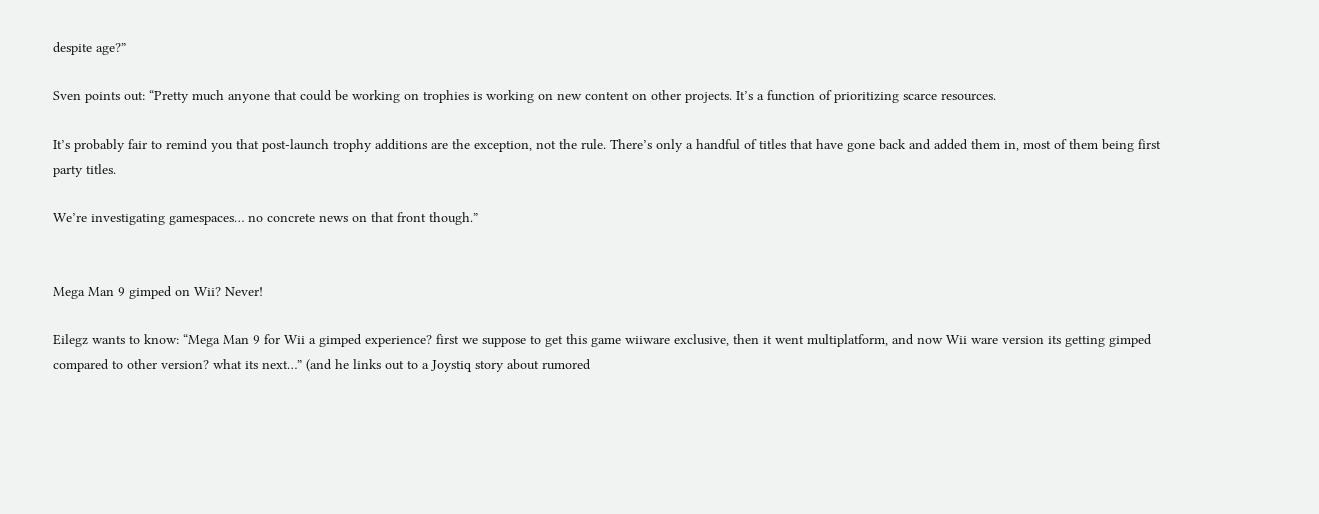despite age?”

Sven points out: “Pretty much anyone that could be working on trophies is working on new content on other projects. It’s a function of prioritizing scarce resources.

It’s probably fair to remind you that post-launch trophy additions are the exception, not the rule. There’s only a handful of titles that have gone back and added them in, most of them being first party titles.

We’re investigating gamespaces… no concrete news on that front though.”


Mega Man 9 gimped on Wii? Never!

Eilegz wants to know: “Mega Man 9 for Wii a gimped experience? first we suppose to get this game wiiware exclusive, then it went multiplatform, and now Wii ware version its getting gimped compared to other version? what its next…” (and he links out to a Joystiq story about rumored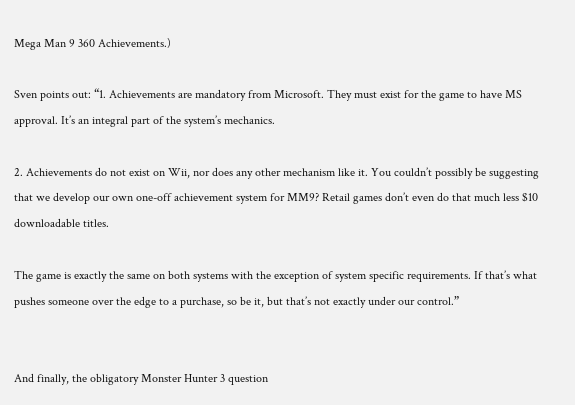Mega Man 9 360 Achievements.)

Sven points out: “1. Achievements are mandatory from Microsoft. They must exist for the game to have MS approval. It’s an integral part of the system’s mechanics.

2. Achievements do not exist on Wii, nor does any other mechanism like it. You couldn’t possibly be suggesting that we develop our own one-off achievement system for MM9? Retail games don’t even do that much less $10 downloadable titles.

The game is exactly the same on both systems with the exception of system specific requirements. If that’s what pushes someone over the edge to a purchase, so be it, but that’s not exactly under our control.”


And finally, the obligatory Monster Hunter 3 question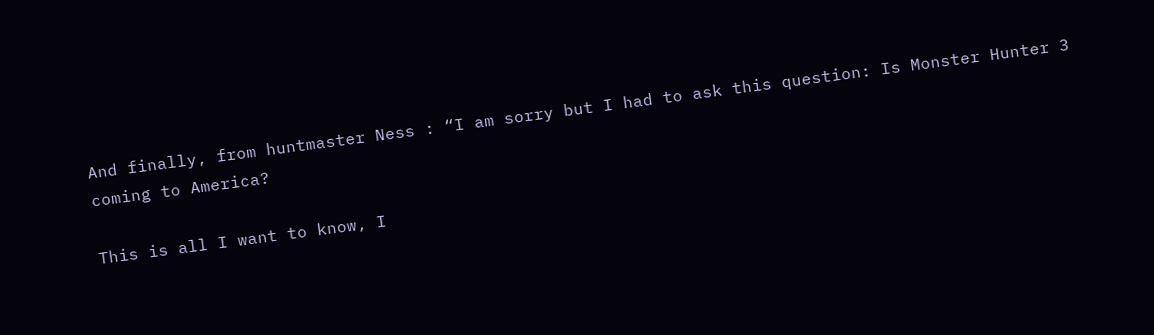And finally, from huntmaster Ness : “I am sorry but I had to ask this question: Is Monster Hunter 3 coming to America?

This is all I want to know, I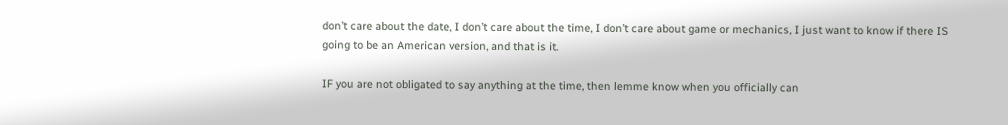don’t care about the date, I don’t care about the time, I don’t care about game or mechanics, I just want to know if there IS going to be an American version, and that is it.

IF you are not obligated to say anything at the time, then lemme know when you officially can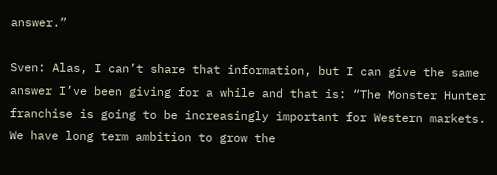answer.”

Sven: Alas, I can’t share that information, but I can give the same answer I’ve been giving for a while and that is: “The Monster Hunter franchise is going to be increasingly important for Western markets. We have long term ambition to grow the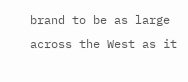brand to be as large across the West as it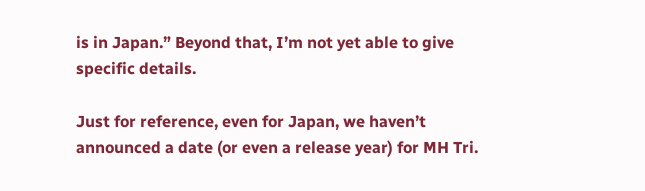is in Japan.” Beyond that, I’m not yet able to give specific details.

Just for reference, even for Japan, we haven’t announced a date (or even a release year) for MH Tri.